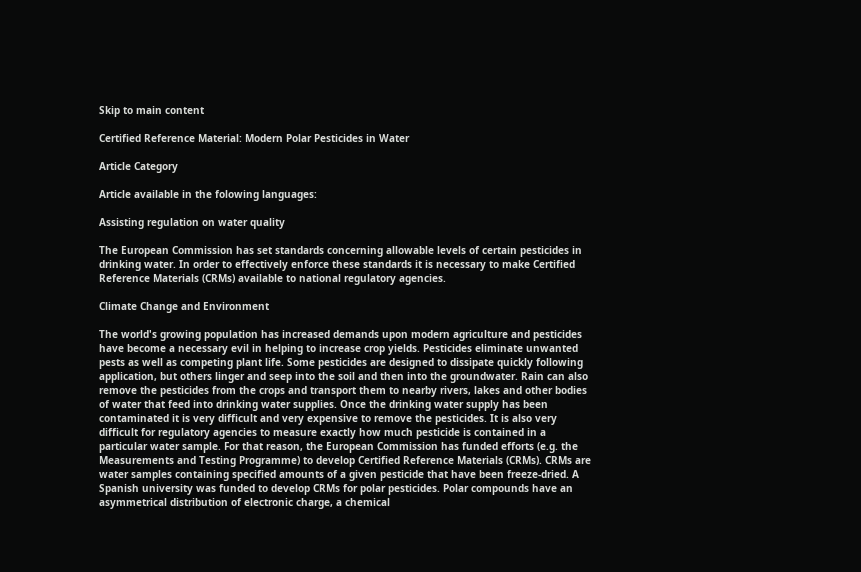Skip to main content

Certified Reference Material: Modern Polar Pesticides in Water

Article Category

Article available in the folowing languages:

Assisting regulation on water quality

The European Commission has set standards concerning allowable levels of certain pesticides in drinking water. In order to effectively enforce these standards it is necessary to make Certified Reference Materials (CRMs) available to national regulatory agencies.

Climate Change and Environment

The world's growing population has increased demands upon modern agriculture and pesticides have become a necessary evil in helping to increase crop yields. Pesticides eliminate unwanted pests as well as competing plant life. Some pesticides are designed to dissipate quickly following application, but others linger and seep into the soil and then into the groundwater. Rain can also remove the pesticides from the crops and transport them to nearby rivers, lakes and other bodies of water that feed into drinking water supplies. Once the drinking water supply has been contaminated it is very difficult and very expensive to remove the pesticides. It is also very difficult for regulatory agencies to measure exactly how much pesticide is contained in a particular water sample. For that reason, the European Commission has funded efforts (e.g. the Measurements and Testing Programme) to develop Certified Reference Materials (CRMs). CRMs are water samples containing specified amounts of a given pesticide that have been freeze-dried. A Spanish university was funded to develop CRMs for polar pesticides. Polar compounds have an asymmetrical distribution of electronic charge, a chemical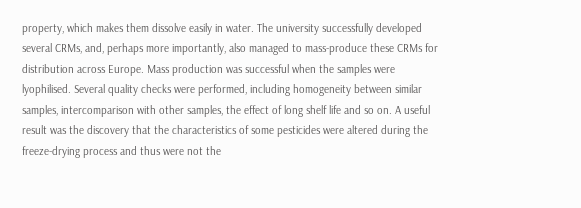property, which makes them dissolve easily in water. The university successfully developed several CRMs, and, perhaps more importantly, also managed to mass-produce these CRMs for distribution across Europe. Mass production was successful when the samples were lyophilised. Several quality checks were performed, including homogeneity between similar samples, intercomparison with other samples, the effect of long shelf life and so on. A useful result was the discovery that the characteristics of some pesticides were altered during the freeze-drying process and thus were not the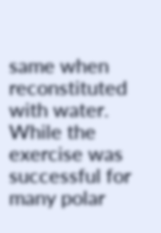same when reconstituted with water. While the exercise was successful for many polar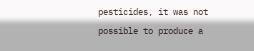pesticides, it was not possible to produce a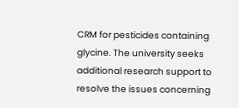CRM for pesticides containing glycine. The university seeks additional research support to resolve the issues concerning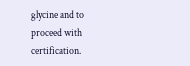glycine and to proceed with certification.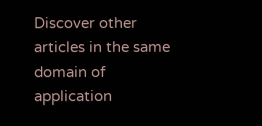Discover other articles in the same domain of application